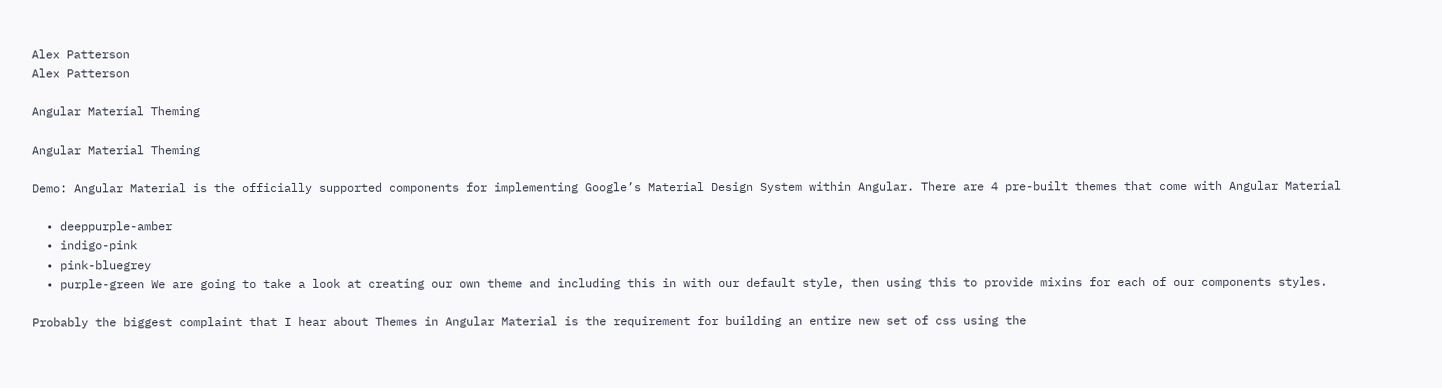Alex Patterson
Alex Patterson

Angular Material Theming

Angular Material Theming

Demo: Angular Material is the officially supported components for implementing Google’s Material Design System within Angular. There are 4 pre-built themes that come with Angular Material

  • deeppurple-amber
  • indigo-pink
  • pink-bluegrey
  • purple-green We are going to take a look at creating our own theme and including this in with our default style, then using this to provide mixins for each of our components styles.

Probably the biggest complaint that I hear about Themes in Angular Material is the requirement for building an entire new set of css using the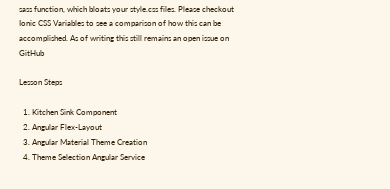sass function, which bloats your style.css files. Please checkout Ionic CSS Variables to see a comparison of how this can be accomplished. As of writing this still remains an open issue on GitHub

Lesson Steps

  1. Kitchen Sink Component
  2. Angular Flex-Layout
  3. Angular Material Theme Creation
  4. Theme Selection Angular Service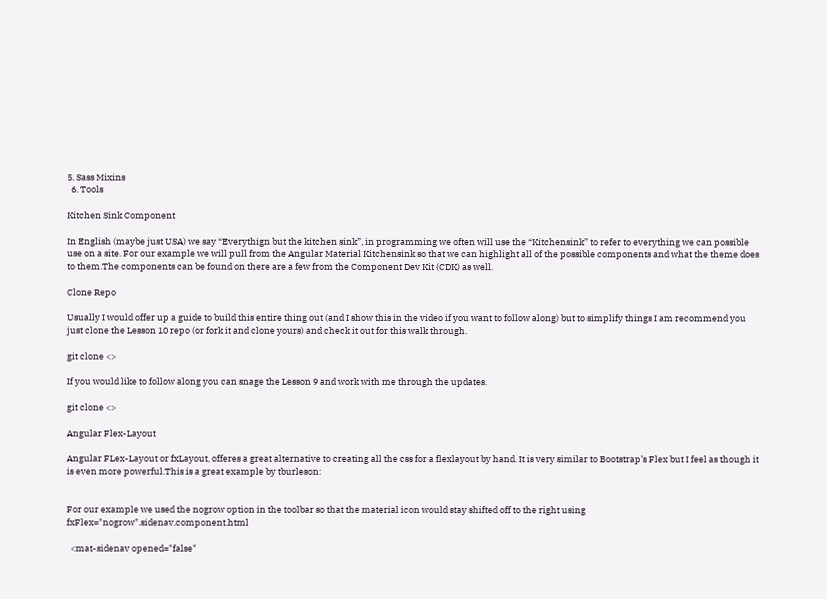5. Sass Mixins
  6. Tools

Kitchen Sink Component

In English (maybe just USA) we say “Everythign but the kitchen sink”, in programming we often will use the “Kitchensink” to refer to everything we can possible use on a site. For our example we will pull from the Angular Material Kitchensink so that we can highlight all of the possible components and what the theme does to them.The components can be found on there are a few from the Component Dev Kit (CDK) as well.

Clone Repo

Usually I would offer up a guide to build this entire thing out (and I show this in the video if you want to follow along) but to simplify things I am recommend you just clone the Lesson 10 repo (or fork it and clone yours) and check it out for this walk through.

git clone <>

If you would like to follow along you can snage the Lesson 9 and work with me through the updates.

git clone <>

Angular Flex-Layout

Angular FLex-Layout or fxLayout, offeres a great alternative to creating all the css for a flexlayout by hand. It is very similar to Bootstrap’s Flex but I feel as though it is even more powerful.This is a great example by tburleson:


For our example we used the nogrow option in the toolbar so that the material icon would stay shifted off to the right using fxFlex="nogrow".sidenav.component.html

  <mat-sidenav opened="false"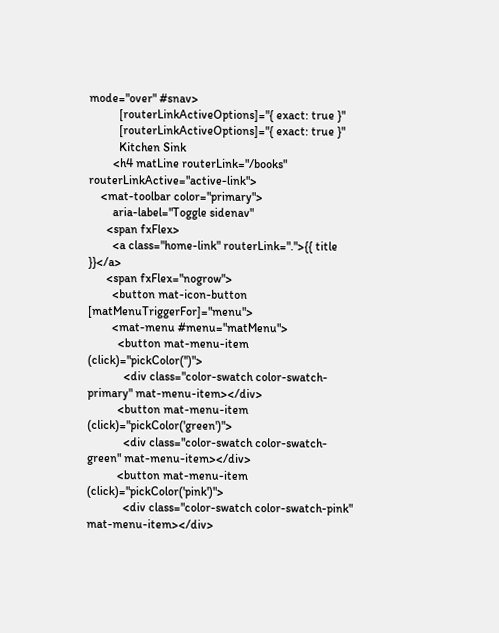mode="over" #snav>
          [routerLinkActiveOptions]="{ exact: true }"
          [routerLinkActiveOptions]="{ exact: true }"
          Kitchen Sink
        <h4 matLine routerLink="/books" routerLinkActive="active-link">
    <mat-toolbar color="primary">
        aria-label="Toggle sidenav"
      <span fxFlex>
        <a class="home-link" routerLink=".">{{ title }}</a>
      <span fxFlex="nogrow">
        <button mat-icon-button [matMenuTriggerFor]="menu">
        <mat-menu #menu="matMenu">
          <button mat-menu-item (click)="pickColor('')">
            <div class="color-swatch color-swatch-primary" mat-menu-item></div>
          <button mat-menu-item (click)="pickColor('green')">
            <div class="color-swatch color-swatch-green" mat-menu-item></div>
          <button mat-menu-item (click)="pickColor('pink')">
            <div class="color-swatch color-swatch-pink" mat-menu-item></div>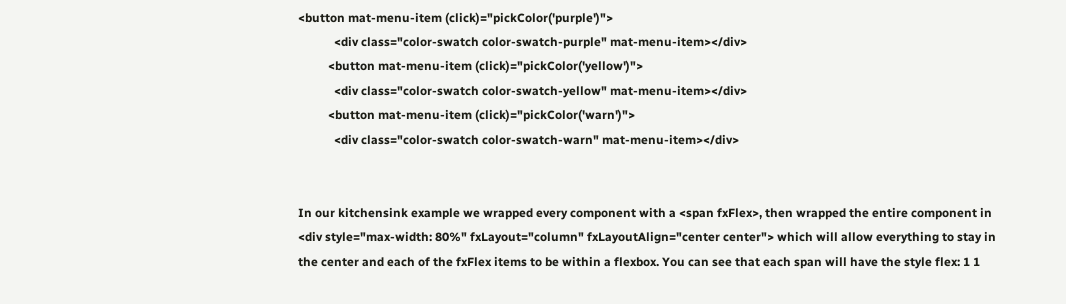<button mat-menu-item (click)="pickColor('purple')">
            <div class="color-swatch color-swatch-purple" mat-menu-item></div>
          <button mat-menu-item (click)="pickColor('yellow')">
            <div class="color-swatch color-swatch-yellow" mat-menu-item></div>
          <button mat-menu-item (click)="pickColor('warn')">
            <div class="color-swatch color-swatch-warn" mat-menu-item></div>


In our kitchensink example we wrapped every component with a <span fxFlex>, then wrapped the entire component in <div style="max-width: 80%" fxLayout="column" fxLayoutAlign="center center"> which will allow everything to stay in the center and each of the fxFlex items to be within a flexbox. You can see that each span will have the style flex: 1 1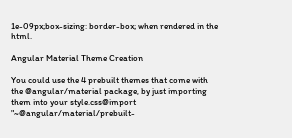1e-09px;box-sizing: border-box; when rendered in the html.

Angular Material Theme Creation

You could use the 4 prebuilt themes that come with the @angular/material package, by just importing them into your style.css@import "~@angular/material/prebuilt-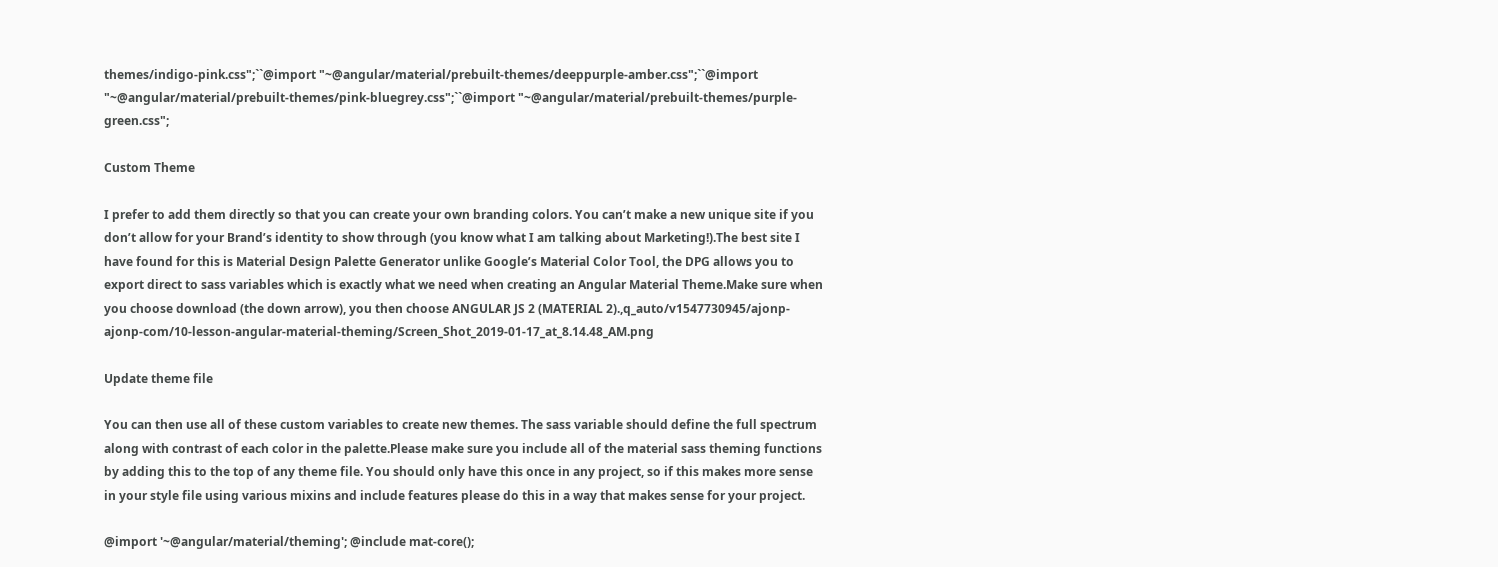themes/indigo-pink.css";``@import "~@angular/material/prebuilt-themes/deeppurple-amber.css";``@import "~@angular/material/prebuilt-themes/pink-bluegrey.css";``@import "~@angular/material/prebuilt-themes/purple-green.css";

Custom Theme

I prefer to add them directly so that you can create your own branding colors. You can’t make a new unique site if you don’t allow for your Brand’s identity to show through (you know what I am talking about Marketing!).The best site I have found for this is Material Design Palette Generator unlike Google’s Material Color Tool, the DPG allows you to export direct to sass variables which is exactly what we need when creating an Angular Material Theme.Make sure when you choose download (the down arrow), you then choose ANGULAR JS 2 (MATERIAL 2).,q_auto/v1547730945/ajonp-ajonp-com/10-lesson-angular-material-theming/Screen_Shot_2019-01-17_at_8.14.48_AM.png

Update theme file

You can then use all of these custom variables to create new themes. The sass variable should define the full spectrum along with contrast of each color in the palette.Please make sure you include all of the material sass theming functions by adding this to the top of any theme file. You should only have this once in any project, so if this makes more sense in your style file using various mixins and include features please do this in a way that makes sense for your project.

@import '~@angular/material/theming'; @include mat-core();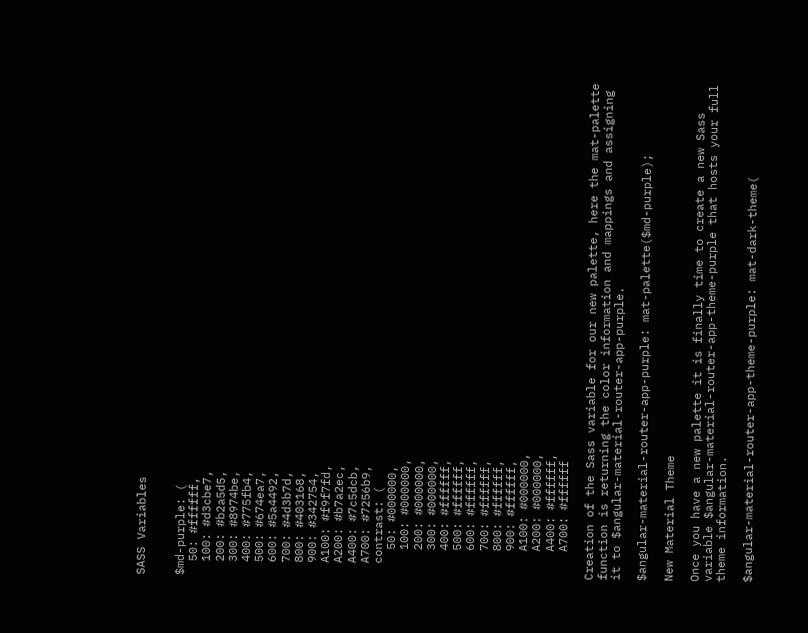SASS Variables


$md-purple: (
  50: #ffffff,
  100: #d3cbe7,
  200: #b2a5d5,
  300: #8974be,
  400: #775fb4,
  500: #674ea7,
  600: #5a4492,
  700: #4d3b7d,
  800: #403168,
  900: #342754,
  A100: #f9f7fd,
  A200: #b7a2ec,
  A400: #7c5dcb,
  A700: #7256b9,
  contrast: (
    50: #000000,
    100: #000000,
    200: #000000,
    300: #000000,
    400: #ffffff,
    500: #ffffff,
    600: #ffffff,
    700: #ffffff,
    800: #ffffff,
    900: #ffffff,
    A100: #000000,
    A200: #000000,
    A400: #ffffff,
    A700: #ffffff

Creation of the Sass variable for our new palette, here the mat-palette function is returning the color information and mappings and assigning it to $angular-material-router-app-purple.

$angular-material-router-app-purple: mat-palette($md-purple);

New Material Theme

Once you have a new palette it is finally time to create a new Sass variable $angular-material-router-app-theme-purple that hosts your full theme information.

$angular-material-router-app-theme-purple: mat-dark-theme(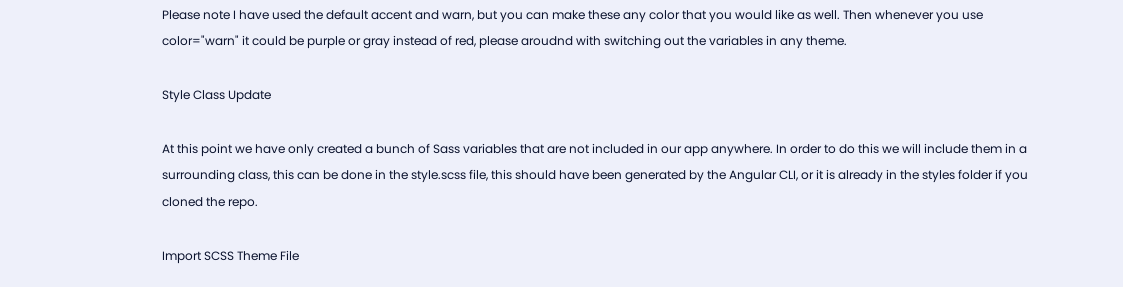Please note I have used the default accent and warn, but you can make these any color that you would like as well. Then whenever you use color="warn" it could be purple or gray instead of red, please aroudnd with switching out the variables in any theme.

Style Class Update

At this point we have only created a bunch of Sass variables that are not included in our app anywhere. In order to do this we will include them in a surrounding class, this can be done in the style.scss file, this should have been generated by the Angular CLI, or it is already in the styles folder if you cloned the repo.

Import SCSS Theme File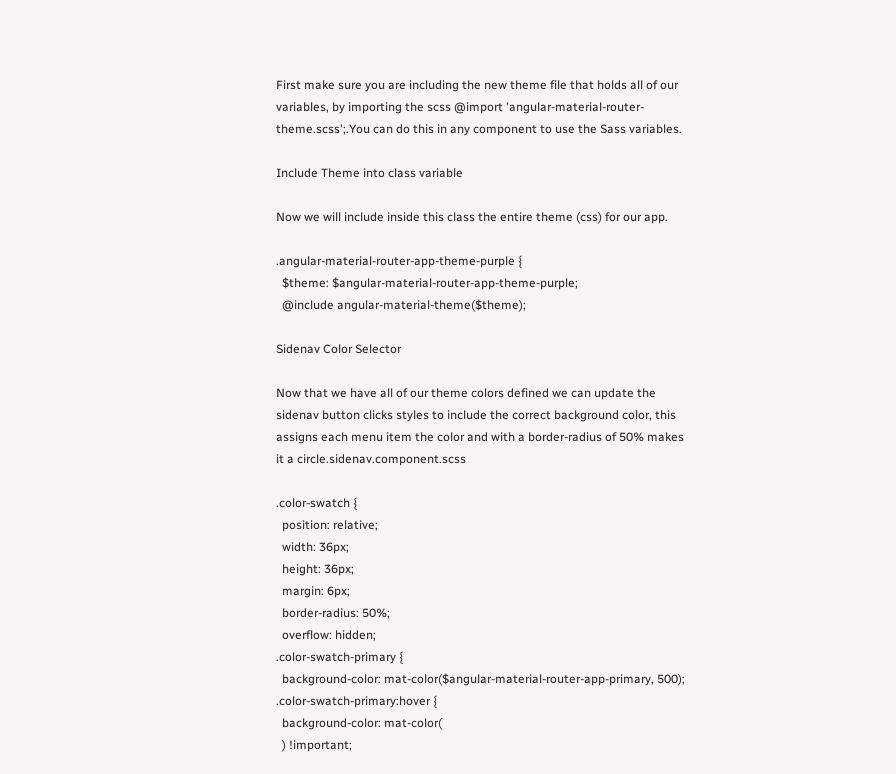First make sure you are including the new theme file that holds all of our variables, by importing the scss @import 'angular-material-router-theme.scss';.You can do this in any component to use the Sass variables.

Include Theme into class variable

Now we will include inside this class the entire theme (css) for our app.

.angular-material-router-app-theme-purple {
  $theme: $angular-material-router-app-theme-purple;
  @include angular-material-theme($theme);

Sidenav Color Selector

Now that we have all of our theme colors defined we can update the sidenav button clicks styles to include the correct background color, this assigns each menu item the color and with a border-radius of 50% makes it a circle.sidenav.component.scss

.color-swatch {
  position: relative;
  width: 36px;
  height: 36px;
  margin: 6px;
  border-radius: 50%;
  overflow: hidden;
.color-swatch-primary {
  background-color: mat-color($angular-material-router-app-primary, 500);
.color-swatch-primary:hover {
  background-color: mat-color(
  ) !important;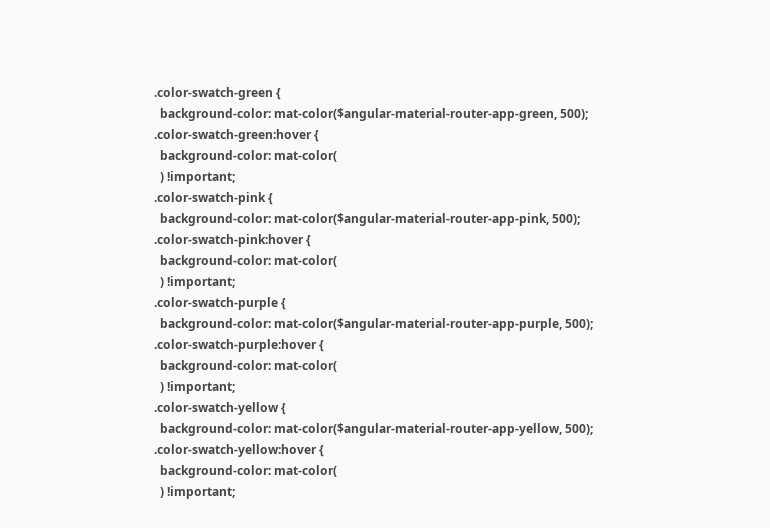.color-swatch-green {
  background-color: mat-color($angular-material-router-app-green, 500);
.color-swatch-green:hover {
  background-color: mat-color(
  ) !important;
.color-swatch-pink {
  background-color: mat-color($angular-material-router-app-pink, 500);
.color-swatch-pink:hover {
  background-color: mat-color(
  ) !important;
.color-swatch-purple {
  background-color: mat-color($angular-material-router-app-purple, 500);
.color-swatch-purple:hover {
  background-color: mat-color(
  ) !important;
.color-swatch-yellow {
  background-color: mat-color($angular-material-router-app-yellow, 500);
.color-swatch-yellow:hover {
  background-color: mat-color(
  ) !important;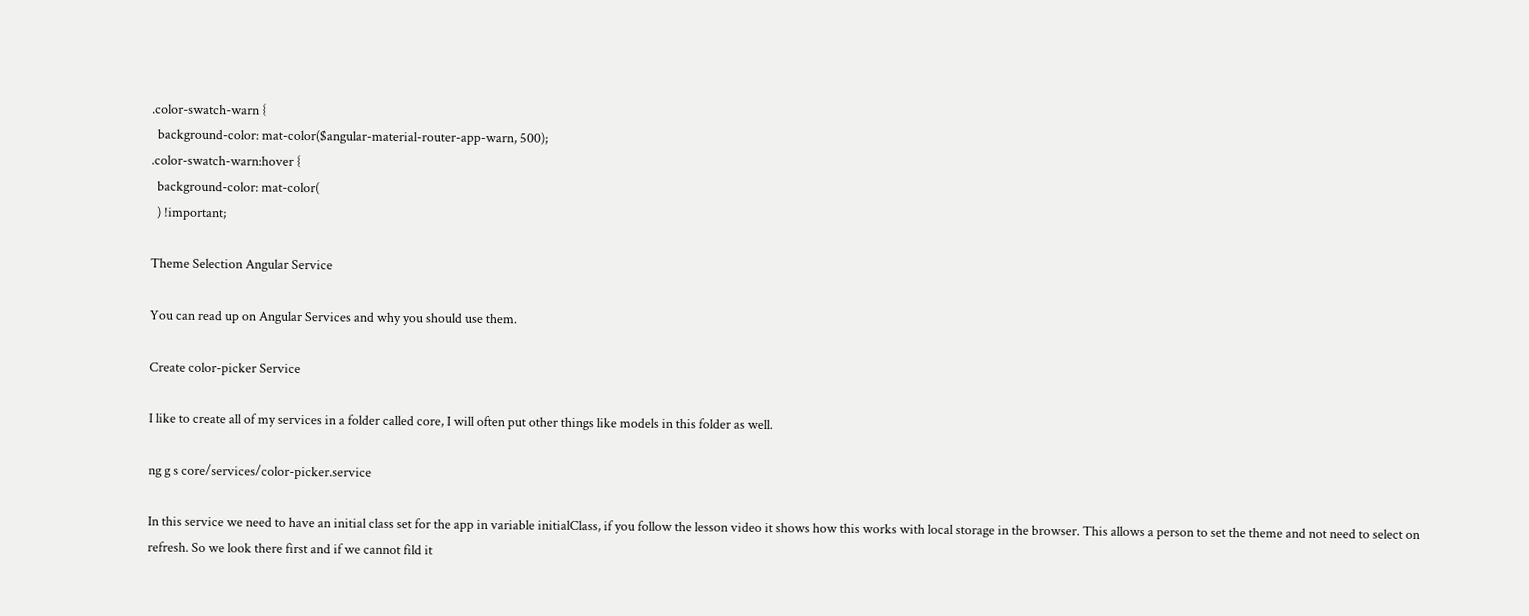.color-swatch-warn {
  background-color: mat-color($angular-material-router-app-warn, 500);
.color-swatch-warn:hover {
  background-color: mat-color(
  ) !important;

Theme Selection Angular Service

You can read up on Angular Services and why you should use them.

Create color-picker Service

I like to create all of my services in a folder called core, I will often put other things like models in this folder as well.

ng g s core/services/color-picker.service

In this service we need to have an initial class set for the app in variable initialClass, if you follow the lesson video it shows how this works with local storage in the browser. This allows a person to set the theme and not need to select on refresh. So we look there first and if we cannot fild it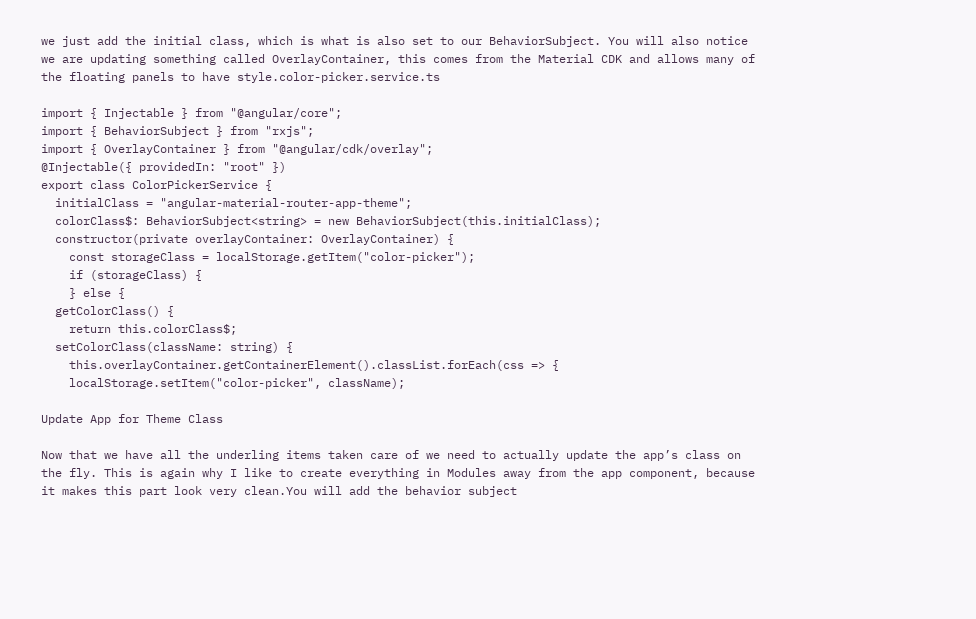we just add the initial class, which is what is also set to our BehaviorSubject. You will also notice we are updating something called OverlayContainer, this comes from the Material CDK and allows many of the floating panels to have style.color-picker.service.ts

import { Injectable } from "@angular/core";
import { BehaviorSubject } from "rxjs";
import { OverlayContainer } from "@angular/cdk/overlay";
@Injectable({ providedIn: "root" })
export class ColorPickerService {
  initialClass = "angular-material-router-app-theme";
  colorClass$: BehaviorSubject<string> = new BehaviorSubject(this.initialClass);
  constructor(private overlayContainer: OverlayContainer) {
    const storageClass = localStorage.getItem("color-picker");
    if (storageClass) {
    } else {
  getColorClass() {
    return this.colorClass$;
  setColorClass(className: string) {
    this.overlayContainer.getContainerElement().classList.forEach(css => {
    localStorage.setItem("color-picker", className);

Update App for Theme Class

Now that we have all the underling items taken care of we need to actually update the app’s class on the fly. This is again why I like to create everything in Modules away from the app component, because it makes this part look very clean.You will add the behavior subject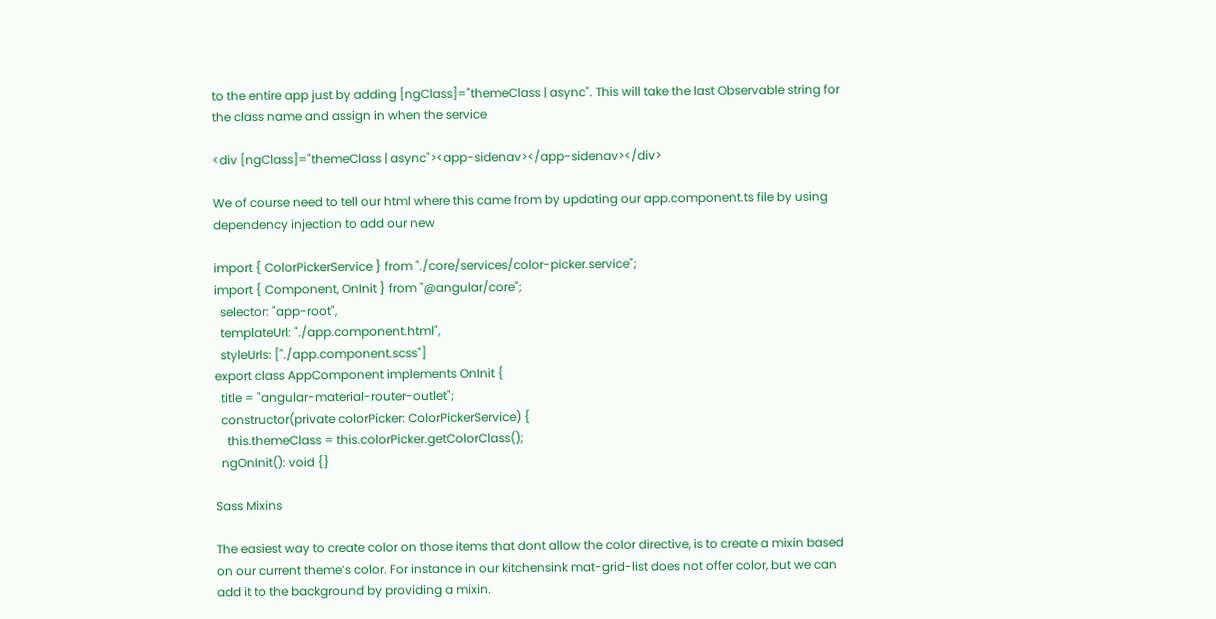to the entire app just by adding [ngClass]="themeClass | async". This will take the last Observable string for the class name and assign in when the service

<div [ngClass]="themeClass | async"><app-sidenav></app-sidenav></div>

We of course need to tell our html where this came from by updating our app.component.ts file by using dependency injection to add our new

import { ColorPickerService } from "./core/services/color-picker.service";
import { Component, OnInit } from "@angular/core";
  selector: "app-root",
  templateUrl: "./app.component.html",
  styleUrls: ["./app.component.scss"]
export class AppComponent implements OnInit {
  title = "angular-material-router-outlet";
  constructor(private colorPicker: ColorPickerService) {
    this.themeClass = this.colorPicker.getColorClass();
  ngOnInit(): void {}

Sass Mixins

The easiest way to create color on those items that dont allow the color directive, is to create a mixin based on our current theme’s color. For instance in our kitchensink mat-grid-list does not offer color, but we can add it to the background by providing a mixin.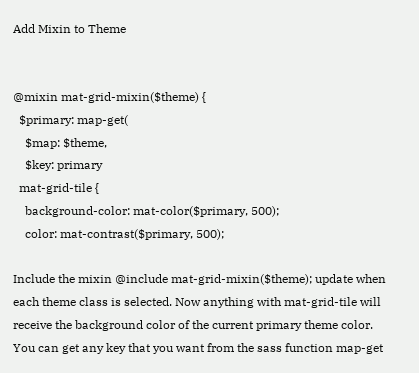Add Mixin to Theme


@mixin mat-grid-mixin($theme) {
  $primary: map-get(
    $map: $theme,
    $key: primary
  mat-grid-tile {
    background-color: mat-color($primary, 500);
    color: mat-contrast($primary, 500);

Include the mixin @include mat-grid-mixin($theme); update when each theme class is selected. Now anything with mat-grid-tile will receive the background color of the current primary theme color. You can get any key that you want from the sass function map-get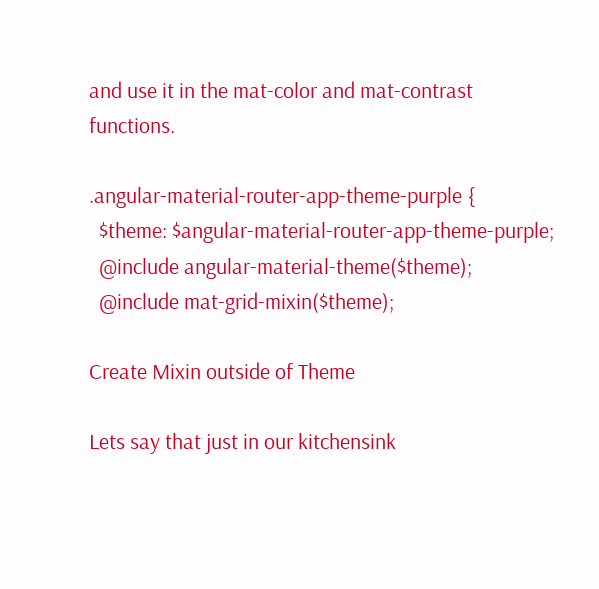and use it in the mat-color and mat-contrast functions.

.angular-material-router-app-theme-purple {
  $theme: $angular-material-router-app-theme-purple;
  @include angular-material-theme($theme);
  @include mat-grid-mixin($theme);

Create Mixin outside of Theme

Lets say that just in our kitchensink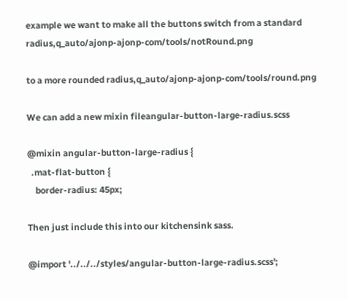example we want to make all the buttons switch from a standard radius,q_auto/ajonp-ajonp-com/tools/notRound.png

to a more rounded radius,q_auto/ajonp-ajonp-com/tools/round.png

We can add a new mixin fileangular-button-large-radius.scss

@mixin angular-button-large-radius {
  .mat-flat-button {
    border-radius: 45px;

Then just include this into our kitchensink sass.

@import '../../../styles/angular-button-large-radius.scss';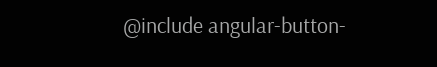@include angular-button-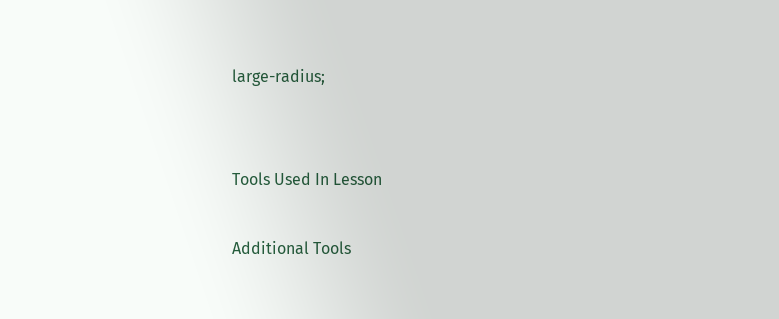large-radius;


Tools Used In Lesson

Additional Tools